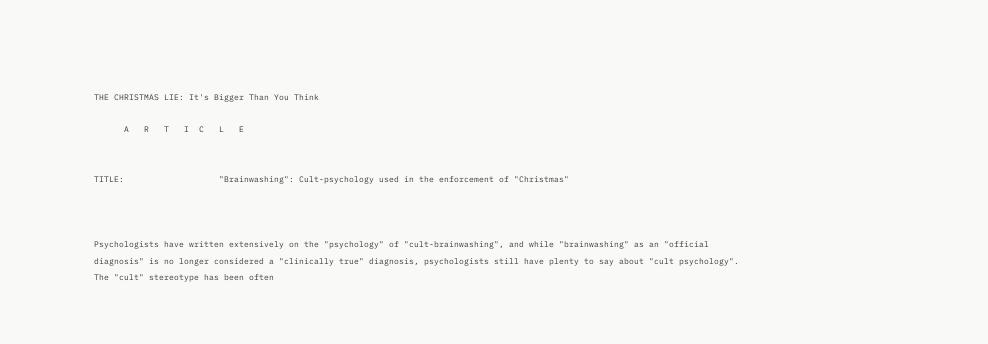THE CHRISTMAS LIE: It's Bigger Than You Think

      A   R   T   I  C   L   E


TITLE:                   "Brainwashing": Cult-psychology used in the enforcement of "Christmas"



Psychologists have written extensively on the "psychology" of "cult-brainwashing", and while "brainwashing" as an "official diagnosis" is no longer considered a "clinically true" diagnosis, psychologists still have plenty to say about "cult psychology". The "cult" stereotype has been often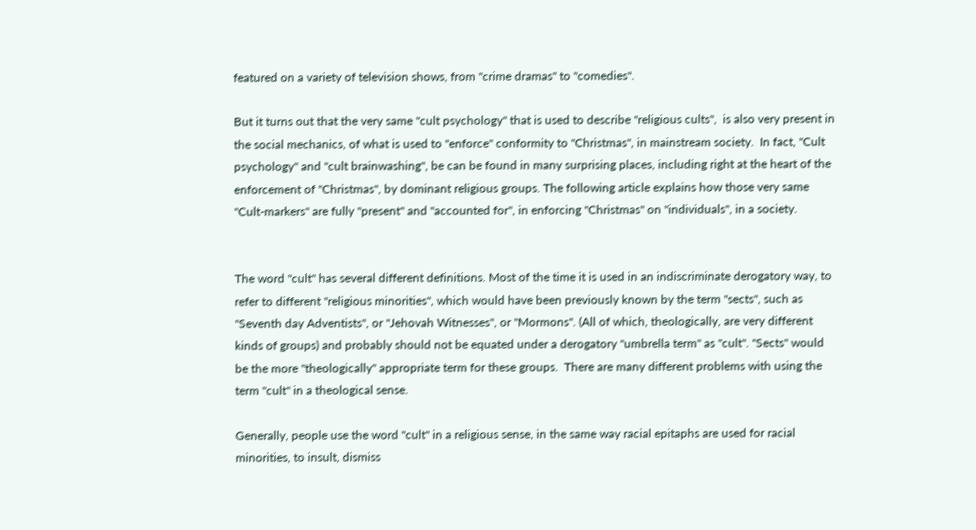featured on a variety of television shows, from "crime dramas" to "comedies".

But it turns out that the very same "cult psychology" that is used to describe "religious cults",  is also very present in the social mechanics, of what is used to "enforce" conformity to "Christmas", in mainstream society.  In fact, "Cult psychology" and "cult brainwashing", be can be found in many surprising places, including right at the heart of the enforcement of "Christmas", by dominant religious groups. The following article explains how those very same "Cult-markers" are fully "present" and "accounted for", in enforcing "Christmas" on "individuals", in a society.


The word "cult" has several different definitions. Most of the time it is used in an indiscriminate derogatory way, to refer to different "religious minorities", which would have been previously known by the term "sects", such as "Seventh day Adventists", or "Jehovah Witnesses", or "Mormons". (All of which, theologically, are very different kinds of groups) and probably should not be equated under a derogatory "umbrella term" as "cult". "Sects" would be the more "theologically" appropriate term for these groups.  There are many different problems with using the term "cult" in a theological sense.

Generally, people use the word "cult" in a religious sense, in the same way racial epitaphs are used for racial minorities, to insult, dismiss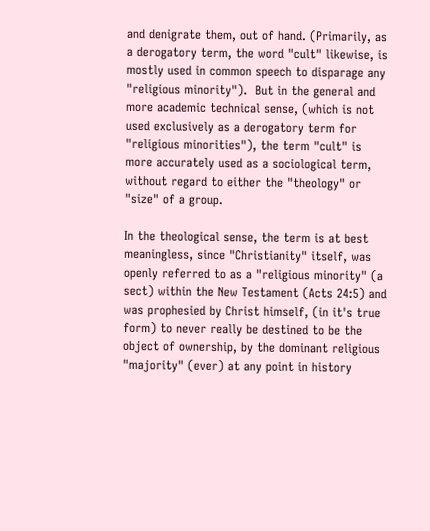and denigrate them, out of hand. (Primarily, as a derogatory term, the word "cult" likewise, is mostly used in common speech to disparage any "religious minority").  But in the general and more academic technical sense, (which is not used exclusively as a derogatory term for "religious minorities"), the term "cult" is more accurately used as a sociological term, without regard to either the "theology" or "size" of a group.

In the theological sense, the term is at best meaningless, since "Christianity" itself, was openly referred to as a "religious minority" (a sect) within the New Testament (Acts 24:5) and was prophesied by Christ himself, (in it's true form) to never really be destined to be the object of ownership, by the dominant religious "majority" (ever) at any point in history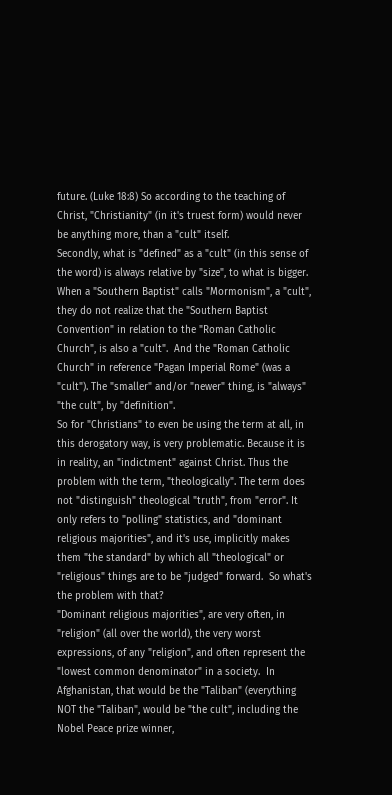future. (Luke 18:8) So according to the teaching of Christ, "Christianity" (in it's truest form) would never be anything more, than a "cult" itself.
Secondly, what is "defined" as a "cult" (in this sense of the word) is always relative by "size", to what is bigger. When a "Southern Baptist" calls "Mormonism", a "cult", they do not realize that the "Southern Baptist Convention" in relation to the "Roman Catholic Church", is also a "cult".  And the "Roman Catholic Church" in reference "Pagan Imperial Rome" (was a "cult"). The "smaller" and/or "newer" thing, is "always" "the cult", by "definition".
So for "Christians" to even be using the term at all, in this derogatory way, is very problematic. Because it is in reality, an "indictment" against Christ. Thus the problem with the term, "theologically". The term does not "distinguish" theological "truth", from "error". It only refers to "polling" statistics, and "dominant religious majorities", and it's use, implicitly makes them "the standard" by which all "theological" or "religious" things are to be "judged" forward.  So what's the problem with that?
"Dominant religious majorities", are very often, in "religion" (all over the world), the very worst expressions, of any "religion", and often represent the "lowest common denominator" in a society.  In Afghanistan, that would be the "Taliban" (everything NOT the "Taliban", would be "the cult", including the Nobel Peace prize winner,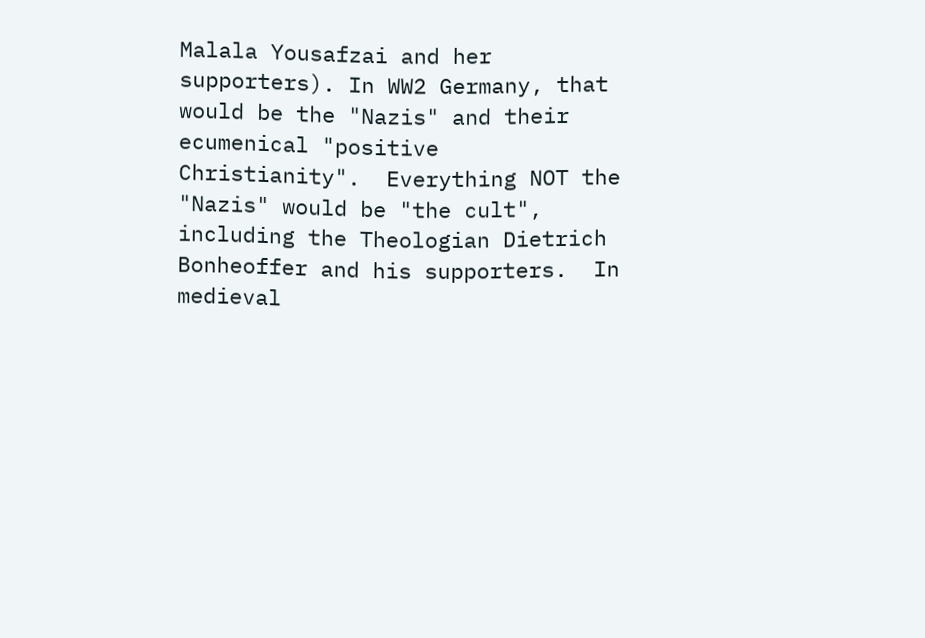Malala Yousafzai and her supporters). In WW2 Germany, that would be the "Nazis" and their ecumenical "positive Christianity".  Everything NOT the "Nazis" would be "the cult", including the Theologian Dietrich Bonheoffer and his supporters.  In medieval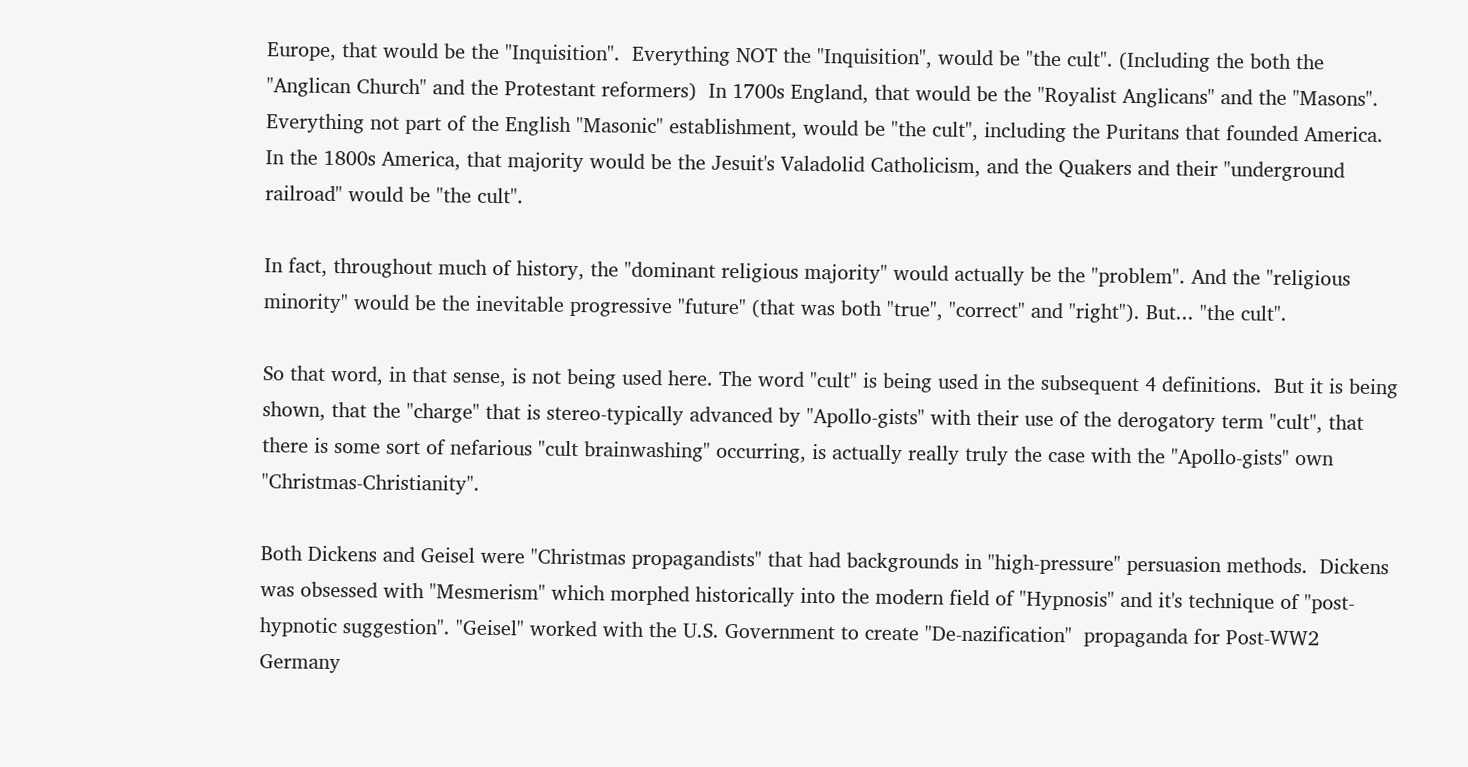Europe, that would be the "Inquisition".  Everything NOT the "Inquisition", would be "the cult". (Including the both the "Anglican Church" and the Protestant reformers)  In 1700s England, that would be the "Royalist Anglicans" and the "Masons". Everything not part of the English "Masonic" establishment, would be "the cult", including the Puritans that founded America.  In the 1800s America, that majority would be the Jesuit's Valadolid Catholicism, and the Quakers and their "underground railroad" would be "the cult".

In fact, throughout much of history, the "dominant religious majority" would actually be the "problem". And the "religious minority" would be the inevitable progressive "future" (that was both "true", "correct" and "right"). But... "the cult".

So that word, in that sense, is not being used here. The word "cult" is being used in the subsequent 4 definitions.  But it is being shown, that the "charge" that is stereo-typically advanced by "Apollo-gists" with their use of the derogatory term "cult", that there is some sort of nefarious "cult brainwashing" occurring, is actually really truly the case with the "Apollo-gists" own "Christmas-Christianity".

Both Dickens and Geisel were "Christmas propagandists" that had backgrounds in "high-pressure" persuasion methods.  Dickens was obsessed with "Mesmerism" which morphed historically into the modern field of "Hypnosis" and it's technique of "post-hypnotic suggestion". "Geisel" worked with the U.S. Government to create "De-nazification"  propaganda for Post-WW2 Germany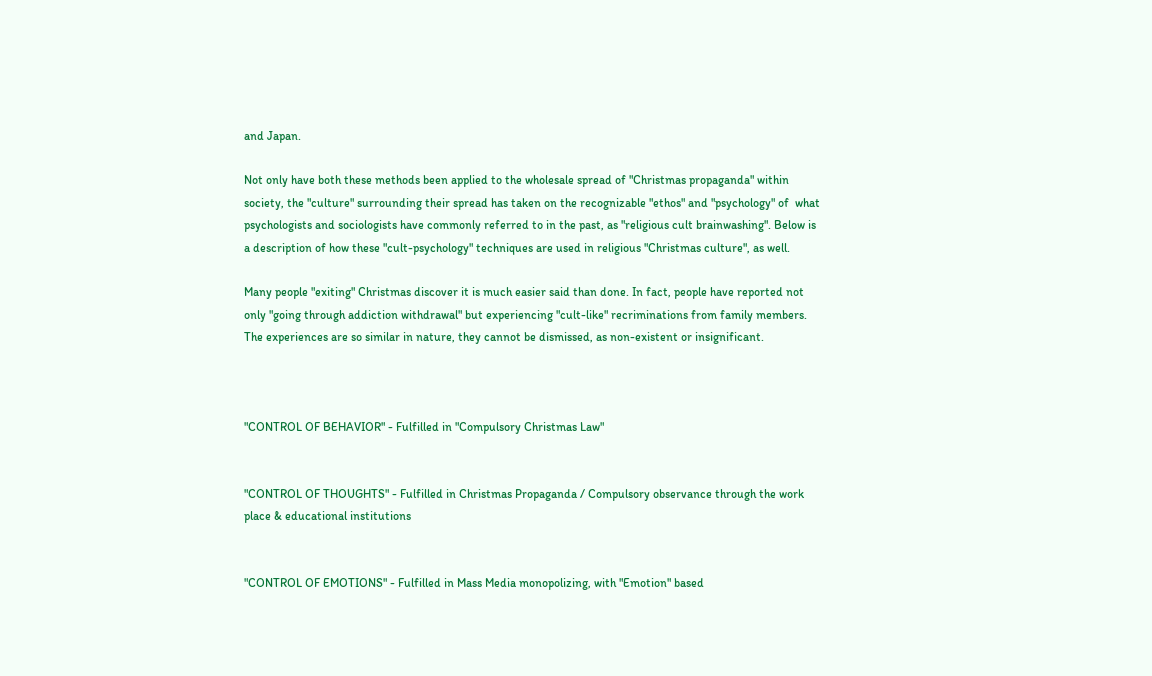and Japan.

Not only have both these methods been applied to the wholesale spread of "Christmas propaganda" within society, the "culture" surrounding their spread has taken on the recognizable "ethos" and "psychology" of  what psychologists and sociologists have commonly referred to in the past, as "religious cult brainwashing". Below is a description of how these "cult-psychology" techniques are used in religious "Christmas culture", as well.

Many people "exiting" Christmas discover it is much easier said than done. In fact, people have reported not only "going through addiction withdrawal" but experiencing "cult-like" recriminations from family members.  The experiences are so similar in nature, they cannot be dismissed, as non-existent or insignificant.



"CONTROL OF BEHAVIOR" - Fulfilled in "Compulsory Christmas Law"


"CONTROL OF THOUGHTS" - Fulfilled in Christmas Propaganda / Compulsory observance through the work place & educational institutions


"CONTROL OF EMOTIONS" - Fulfilled in Mass Media monopolizing, with "Emotion" based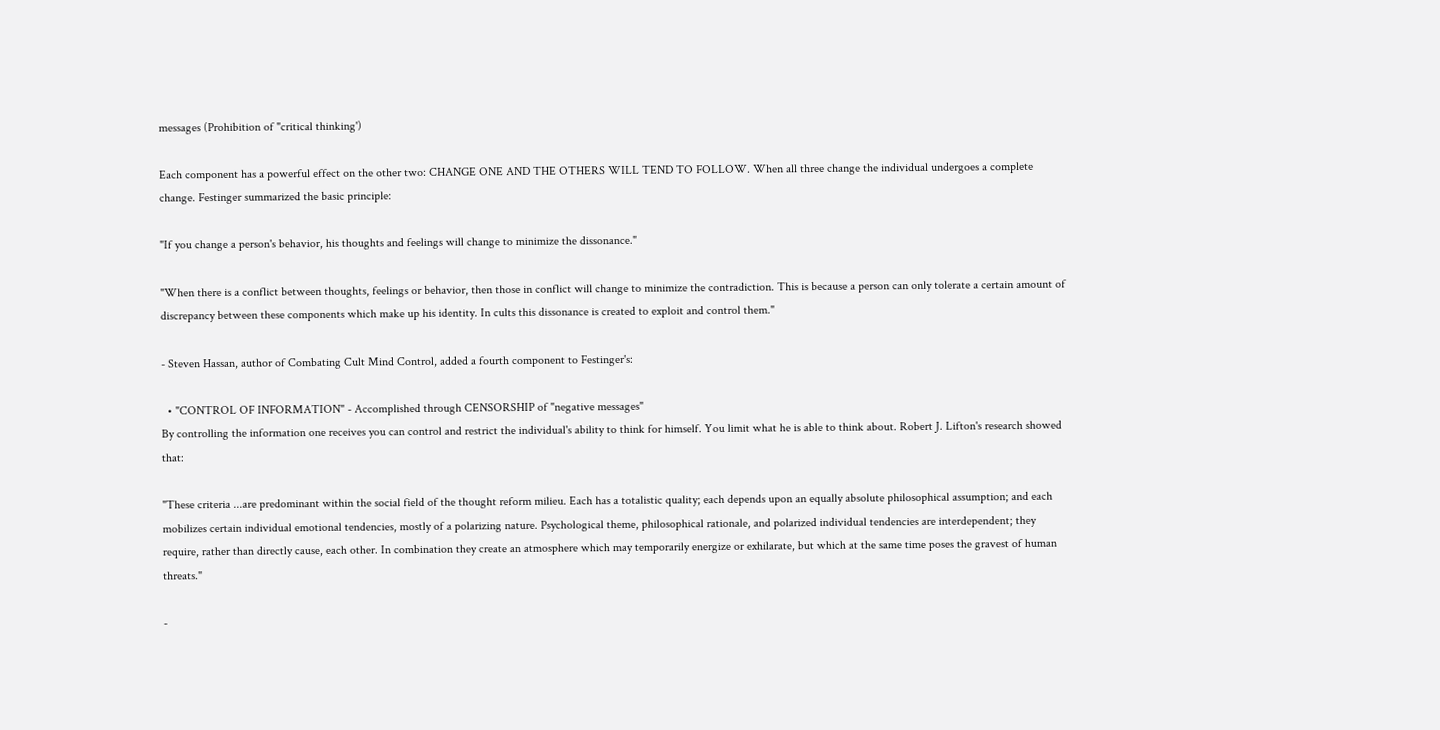messages (Prohibition of "critical thinking')

Each component has a powerful effect on the other two: CHANGE ONE AND THE OTHERS WILL TEND TO FOLLOW. When all three change the individual undergoes a complete change. Festinger summarized the basic principle:

"If you change a person's behavior, his thoughts and feelings will change to minimize the dissonance."

"When there is a conflict between thoughts, feelings or behavior, then those in conflict will change to minimize the contradiction. This is because a person can only tolerate a certain amount of discrepancy between these components which make up his identity. In cults this dissonance is created to exploit and control them."

- Steven Hassan, author of Combating Cult Mind Control, added a fourth component to Festinger's:

  • "CONTROL OF INFORMATION" - Accomplished through CENSORSHIP of "negative messages"
By controlling the information one receives you can control and restrict the individual's ability to think for himself. You limit what he is able to think about. Robert J. Lifton's research showed that:

"These criteria ...are predominant within the social field of the thought reform milieu. Each has a totalistic quality; each depends upon an equally absolute philosophical assumption; and each mobilizes certain individual emotional tendencies, mostly of a polarizing nature. Psychological theme, philosophical rationale, and polarized individual tendencies are interdependent; they require, rather than directly cause, each other. In combination they create an atmosphere which may temporarily energize or exhilarate, but which at the same time poses the gravest of human threats."

-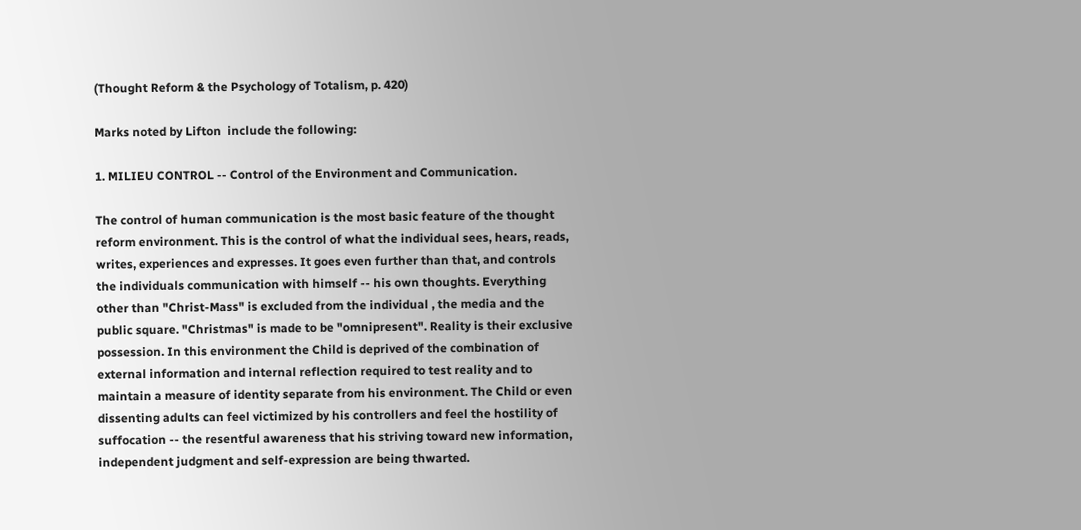(Thought Reform & the Psychology of Totalism, p. 420)

Marks noted by Lifton  include the following:

1. MILIEU CONTROL -- Control of the Environment and Communication.

The control of human communication is the most basic feature of the thought reform environment. This is the control of what the individual sees, hears, reads, writes, experiences and expresses. It goes even further than that, and controls the individuals communication with himself -- his own thoughts. Everything other than "Christ-Mass" is excluded from the individual , the media and the public square. "Christmas" is made to be "omnipresent". Reality is their exclusive possession. In this environment the Child is deprived of the combination of external information and internal reflection required to test reality and to maintain a measure of identity separate from his environment. The Child or even dissenting adults can feel victimized by his controllers and feel the hostility of suffocation -- the resentful awareness that his striving toward new information, independent judgment and self-expression are being thwarted.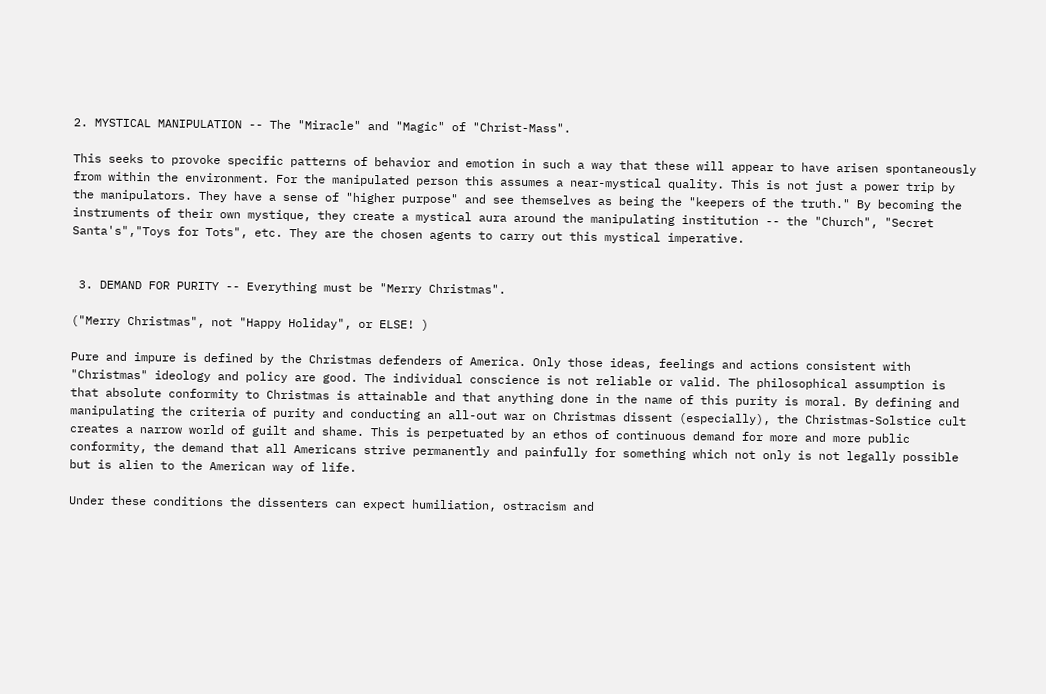2. MYSTICAL MANIPULATION -- The "Miracle" and "Magic" of "Christ-Mass".

This seeks to provoke specific patterns of behavior and emotion in such a way that these will appear to have arisen spontaneously from within the environment. For the manipulated person this assumes a near-mystical quality. This is not just a power trip by the manipulators. They have a sense of "higher purpose" and see themselves as being the "keepers of the truth." By becoming the instruments of their own mystique, they create a mystical aura around the manipulating institution -- the "Church", "Secret Santa's","Toys for Tots", etc. They are the chosen agents to carry out this mystical imperative.


 3. DEMAND FOR PURITY -- Everything must be "Merry Christmas".

("Merry Christmas", not "Happy Holiday", or ELSE! )

Pure and impure is defined by the Christmas defenders of America. Only those ideas, feelings and actions consistent with "Christmas" ideology and policy are good. The individual conscience is not reliable or valid. The philosophical assumption is that absolute conformity to Christmas is attainable and that anything done in the name of this purity is moral. By defining and manipulating the criteria of purity and conducting an all-out war on Christmas dissent (especially), the Christmas-Solstice cult creates a narrow world of guilt and shame. This is perpetuated by an ethos of continuous demand for more and more public conformity, the demand that all Americans strive permanently and painfully for something which not only is not legally possible but is alien to the American way of life.

Under these conditions the dissenters can expect humiliation, ostracism and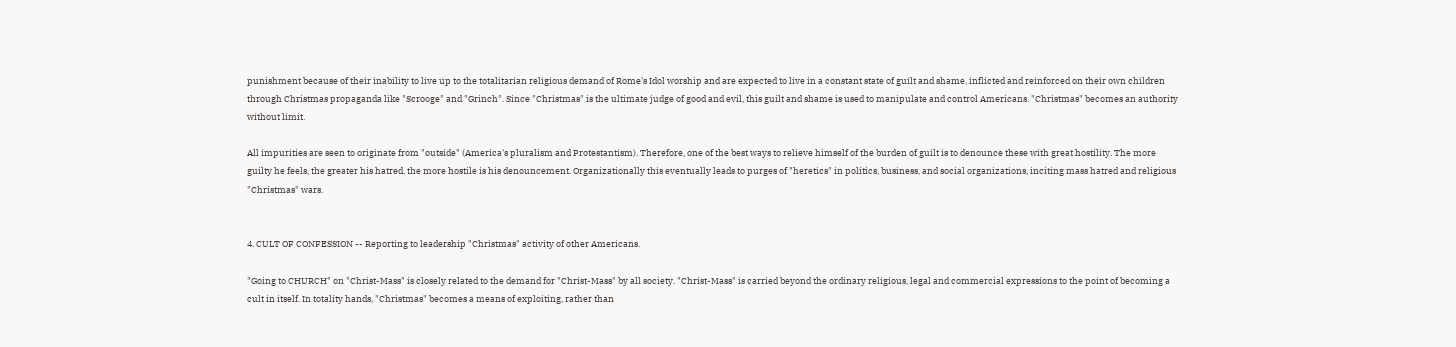punishment because of their inability to live up to the totalitarian religious demand of Rome's Idol worship and are expected to live in a constant state of guilt and shame, inflicted and reinforced on their own children through Christmas propaganda like "Scrooge" and "Grinch". Since "Christmas" is the ultimate judge of good and evil, this guilt and shame is used to manipulate and control Americans. "Christmas" becomes an authority without limit.

All impurities are seen to originate from "outside" (America's pluralism and Protestantism). Therefore, one of the best ways to relieve himself of the burden of guilt is to denounce these with great hostility. The more guilty he feels, the greater his hatred, the more hostile is his denouncement. Organizationally this eventually leads to purges of "heretics" in politics, business, and social organizations, inciting mass hatred and religious "Christmas" wars.


4. CULT OF CONFESSION -- Reporting to leadership "Christmas" activity of other Americans.

"Going to CHURCH" on "Christ-Mass" is closely related to the demand for "Christ-Mass" by all society. "Christ-Mass" is carried beyond the ordinary religious, legal and commercial expressions to the point of becoming a cult in itself. In totality hands, "Christmas" becomes a means of exploiting, rather than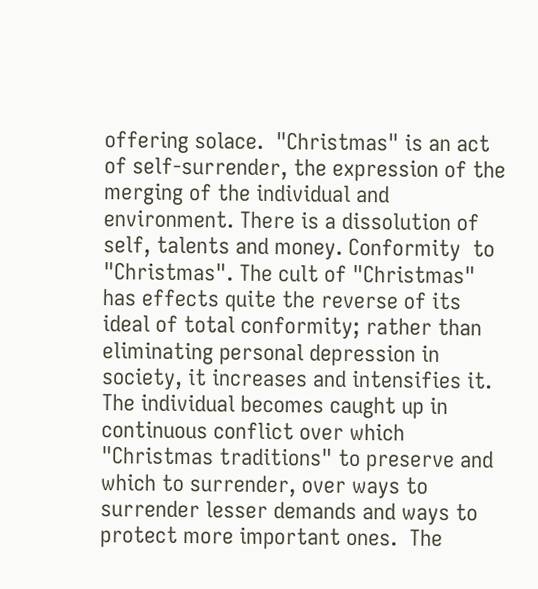offering solace.  "Christmas" is an act of self-surrender, the expression of the merging of the individual and environment. There is a dissolution of self, talents and money. Conformity  to "Christmas". The cult of "Christmas" has effects quite the reverse of its ideal of total conformity; rather than eliminating personal depression in society, it increases and intensifies it.  The individual becomes caught up in continuous conflict over which "Christmas traditions" to preserve and which to surrender, over ways to surrender lesser demands and ways to protect more important ones.  The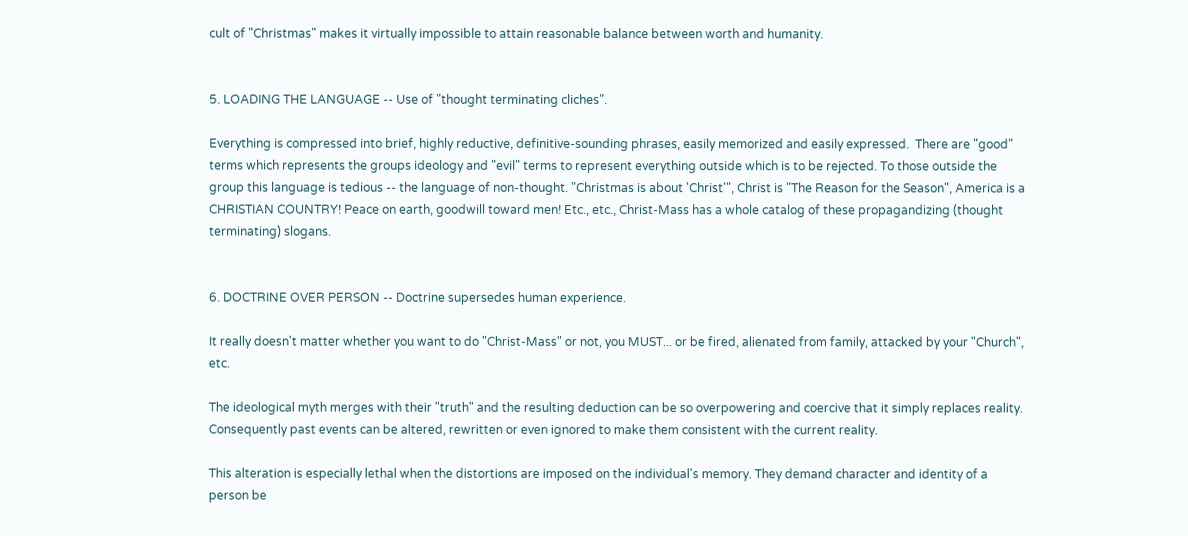cult of "Christmas" makes it virtually impossible to attain reasonable balance between worth and humanity.


5. LOADING THE LANGUAGE -- Use of "thought terminating cliches".

Everything is compressed into brief, highly reductive, definitive-sounding phrases, easily memorized and easily expressed.  There are "good" terms which represents the groups ideology and "evil" terms to represent everything outside which is to be rejected. To those outside the group this language is tedious -- the language of non-thought. "Christmas is about 'Christ'", Christ is "The Reason for the Season", America is a  CHRISTIAN COUNTRY! Peace on earth, goodwill toward men! Etc., etc., Christ-Mass has a whole catalog of these propagandizing (thought terminating) slogans.


6. DOCTRINE OVER PERSON -- Doctrine supersedes human experience.

It really doesn't matter whether you want to do "Christ-Mass" or not, you MUST... or be fired, alienated from family, attacked by your "Church", etc.

The ideological myth merges with their "truth" and the resulting deduction can be so overpowering and coercive that it simply replaces reality. Consequently past events can be altered, rewritten or even ignored to make them consistent with the current reality.

This alteration is especially lethal when the distortions are imposed on the individual's memory. They demand character and identity of a person be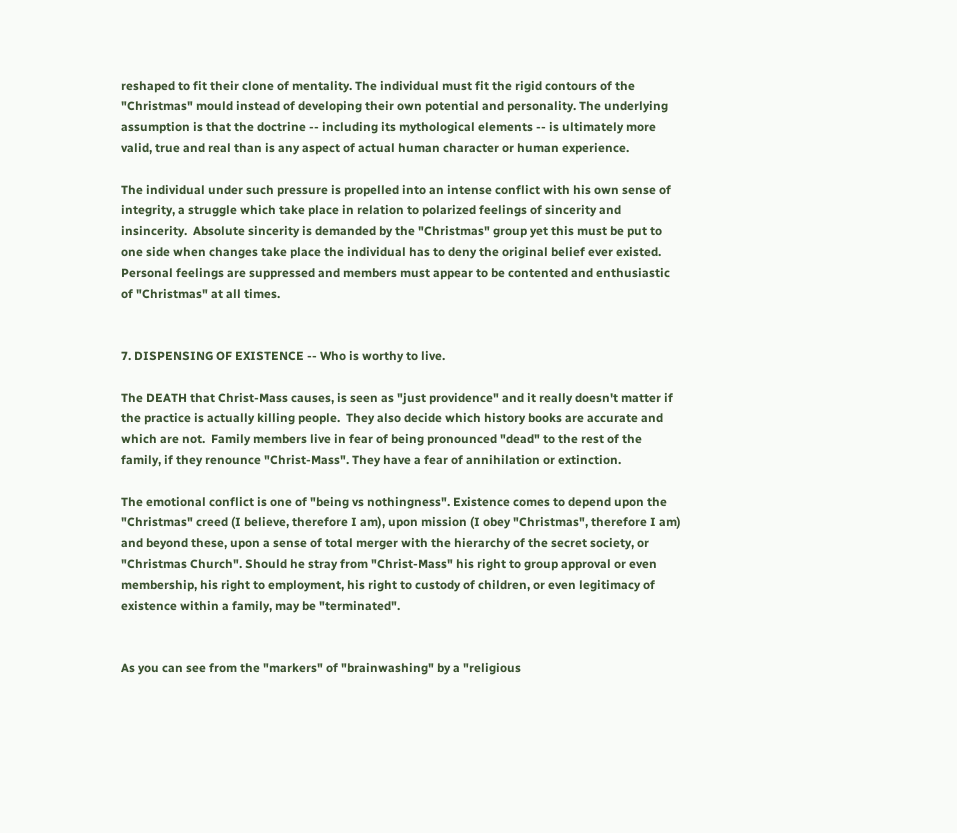reshaped to fit their clone of mentality. The individual must fit the rigid contours of the "Christmas" mould instead of developing their own potential and personality. The underlying assumption is that the doctrine -- including its mythological elements -- is ultimately more valid, true and real than is any aspect of actual human character or human experience.

The individual under such pressure is propelled into an intense conflict with his own sense of integrity, a struggle which take place in relation to polarized feelings of sincerity and insincerity.  Absolute sincerity is demanded by the "Christmas" group yet this must be put to one side when changes take place the individual has to deny the original belief ever existed. Personal feelings are suppressed and members must appear to be contented and enthusiastic of "Christmas" at all times.


7. DISPENSING OF EXISTENCE -- Who is worthy to live.

The DEATH that Christ-Mass causes, is seen as "just providence" and it really doesn't matter if the practice is actually killing people.  They also decide which history books are accurate and which are not.  Family members live in fear of being pronounced "dead" to the rest of the family, if they renounce "Christ-Mass". They have a fear of annihilation or extinction.

The emotional conflict is one of "being vs nothingness". Existence comes to depend upon the "Christmas" creed (I believe, therefore I am), upon mission (I obey "Christmas", therefore I am) and beyond these, upon a sense of total merger with the hierarchy of the secret society, or "Christmas Church". Should he stray from "Christ-Mass" his right to group approval or even membership, his right to employment, his right to custody of children, or even legitimacy of existence within a family, may be "terminated".


As you can see from the "markers" of "brainwashing" by a "religious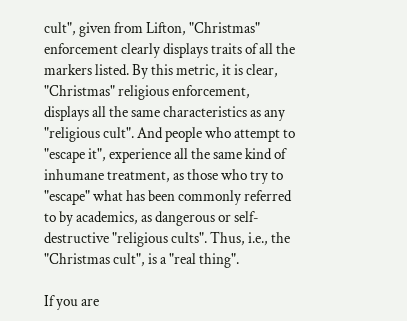cult", given from Lifton, "Christmas" enforcement clearly displays traits of all the markers listed. By this metric, it is clear, "Christmas" religious enforcement, displays all the same characteristics as any "religious cult". And people who attempt to "escape it", experience all the same kind of inhumane treatment, as those who try to "escape" what has been commonly referred to by academics, as dangerous or self-destructive "religious cults". Thus, i.e., the "Christmas cult", is a "real thing".

If you are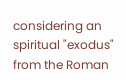considering an spiritual "exodus" from the Roman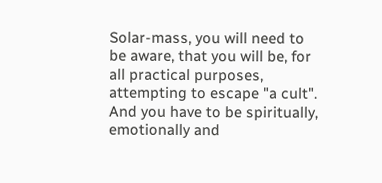Solar-mass, you will need to be aware, that you will be, for all practical purposes, attempting to escape "a cult". And you have to be spiritually, emotionally and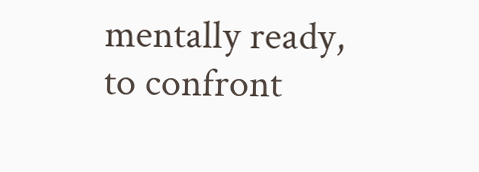mentally ready, to confront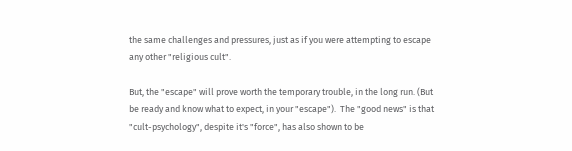the same challenges and pressures, just as if you were attempting to escape any other "religious cult".

But, the "escape" will prove worth the temporary trouble, in the long run. (But be ready and know what to expect, in your "escape").  The "good news" is that "cult-psychology", despite it's "force", has also shown to be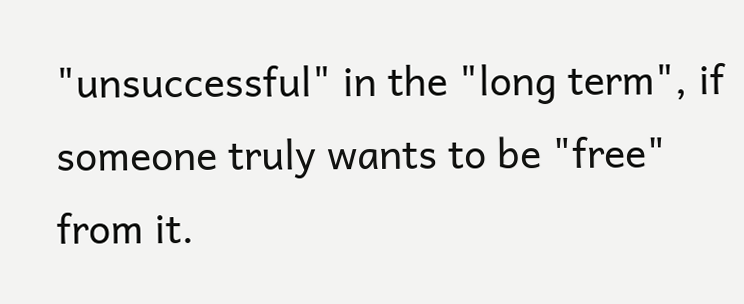"unsuccessful" in the "long term", if someone truly wants to be "free" from it.